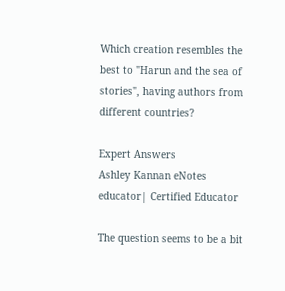Which creation resembles the best to "Harun and the sea of stories", having authors from different countries?

Expert Answers
Ashley Kannan eNotes educator| Certified Educator

The question seems to be a bit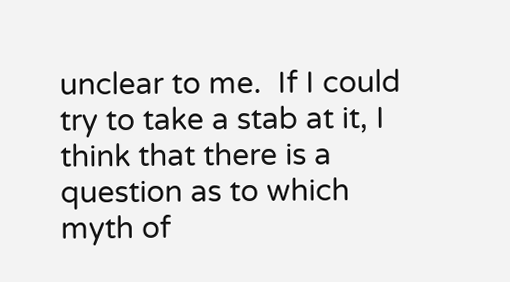unclear to me.  If I could try to take a stab at it, I think that there is a question as to which myth of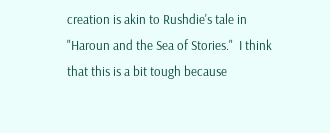creation is akin to Rushdie's tale in "Haroun and the Sea of Stories."  I think that this is a bit tough because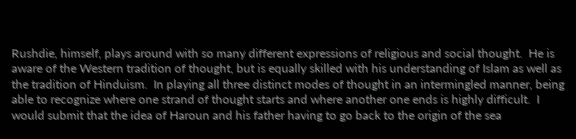Rushdie, himself, plays around with so many different expressions of religious and social thought.  He is aware of the Western tradition of thought, but is equally skilled with his understanding of Islam as well as the tradition of Hinduism.  In playing all three distinct modes of thought in an intermingled manner, being able to recognize where one strand of thought starts and where another one ends is highly difficult.  I would submit that the idea of Haroun and his father having to go back to the origin of the sea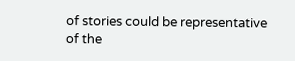of stories could be representative of the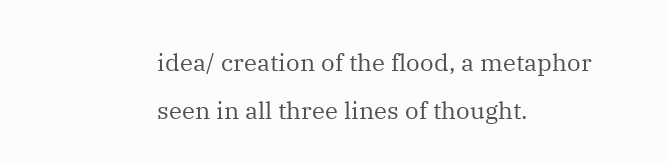idea/ creation of the flood, a metaphor seen in all three lines of thought.